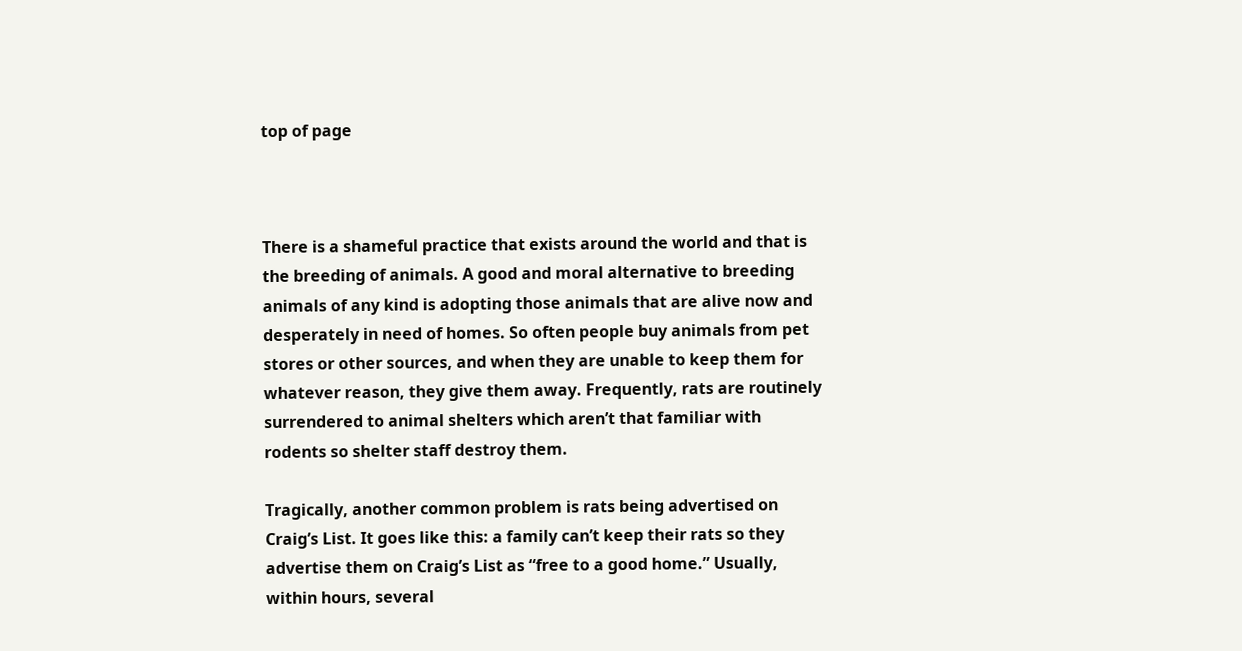top of page



There is a shameful practice that exists around the world and that is the breeding of animals. A good and moral alternative to breeding animals of any kind is adopting those animals that are alive now and desperately in need of homes. So often people buy animals from pet stores or other sources, and when they are unable to keep them for whatever reason, they give them away. Frequently, rats are routinely surrendered to animal shelters which aren’t that familiar with rodents so shelter staff destroy them.

Tragically, another common problem is rats being advertised on Craig’s List. It goes like this: a family can’t keep their rats so they advertise them on Craig’s List as “free to a good home.” Usually, within hours, several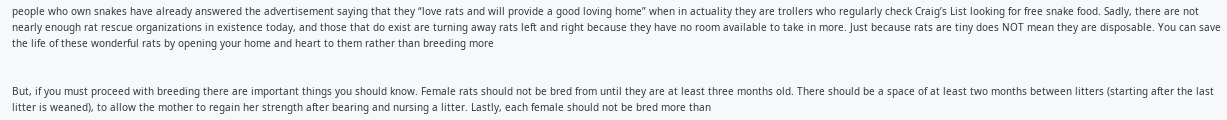people who own snakes have already answered the advertisement saying that they “love rats and will provide a good loving home” when in actuality they are trollers who regularly check Craig’s List looking for free snake food. Sadly, there are not nearly enough rat rescue organizations in existence today, and those that do exist are turning away rats left and right because they have no room available to take in more. Just because rats are tiny does NOT mean they are disposable. You can save the life of these wonderful rats by opening your home and heart to them rather than breeding more


But, if you must proceed with breeding there are important things you should know. Female rats should not be bred from until they are at least three months old. There should be a space of at least two months between litters (starting after the last litter is weaned), to allow the mother to regain her strength after bearing and nursing a litter. Lastly, each female should not be bred more than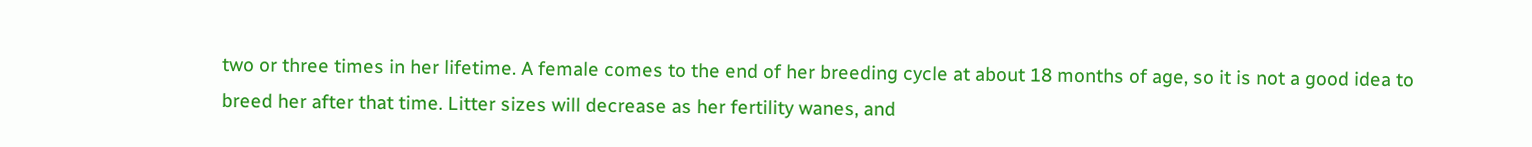two or three times in her lifetime. A female comes to the end of her breeding cycle at about 18 months of age, so it is not a good idea to breed her after that time. Litter sizes will decrease as her fertility wanes, and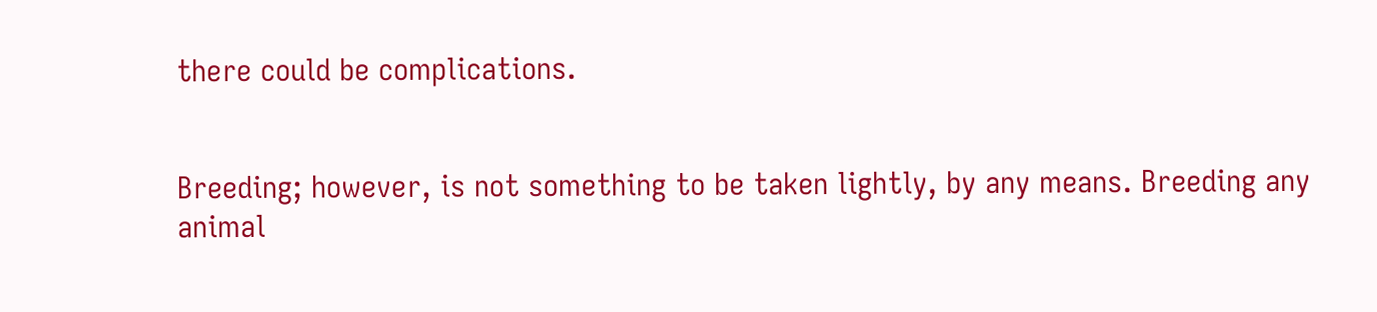there could be complications.


Breeding; however, is not something to be taken lightly, by any means. Breeding any animal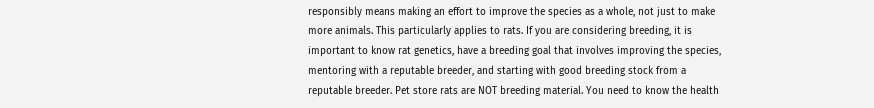responsibly means making an effort to improve the species as a whole, not just to make more animals. This particularly applies to rats. If you are considering breeding, it is important to know rat genetics, have a breeding goal that involves improving the species, mentoring with a reputable breeder, and starting with good breeding stock from a reputable breeder. Pet store rats are NOT breeding material. You need to know the health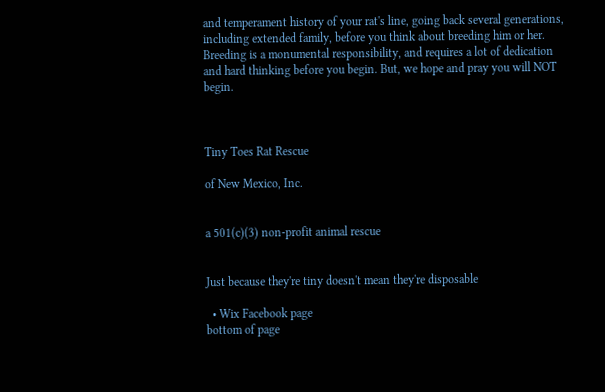and temperament history of your rat's line, going back several generations, including extended family, before you think about breeding him or her. Breeding is a monumental responsibility, and requires a lot of dedication and hard thinking before you begin. But, we hope and pray you will NOT begin.



Tiny Toes Rat Rescue

of New Mexico, Inc.


a 501(c)(3) non-profit animal rescue


Just because they're tiny doesn't mean they're disposable

  • Wix Facebook page
bottom of page